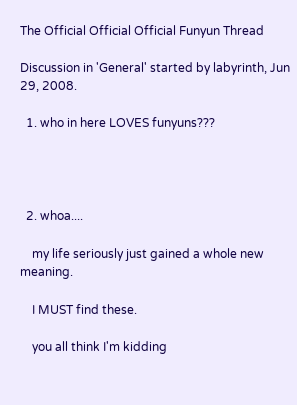The Official Official Official Funyun Thread

Discussion in 'General' started by labyrinth, Jun 29, 2008.

  1. who in here LOVES funyuns???




  2. whoa....

    my life seriously just gained a whole new meaning.

    I MUST find these.

    you all think I'm kidding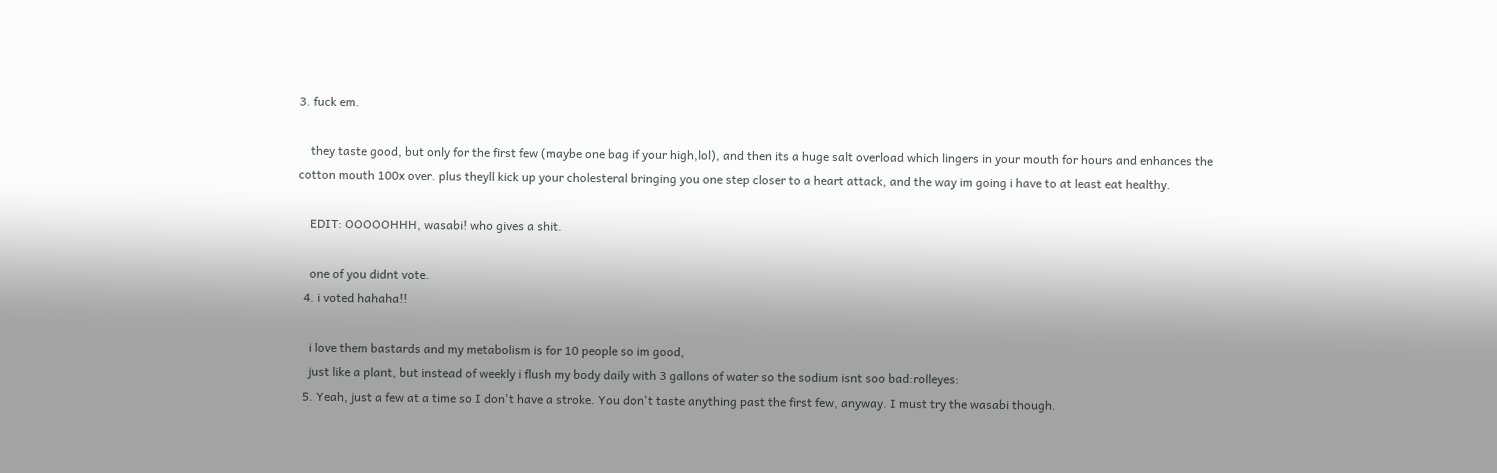3. fuck em.

    they taste good, but only for the first few (maybe one bag if your high,lol), and then its a huge salt overload which lingers in your mouth for hours and enhances the cotton mouth 100x over. plus theyll kick up your cholesteral bringing you one step closer to a heart attack, and the way im going i have to at least eat healthy.

    EDIT: OOOOOHHH, wasabi! who gives a shit.

    one of you didnt vote.
  4. i voted hahaha!!

    i love them bastards and my metabolism is for 10 people so im good,
    just like a plant, but instead of weekly i flush my body daily with 3 gallons of water so the sodium isnt soo bad:rolleyes:
  5. Yeah, just a few at a time so I don't have a stroke. You don't taste anything past the first few, anyway. I must try the wasabi though.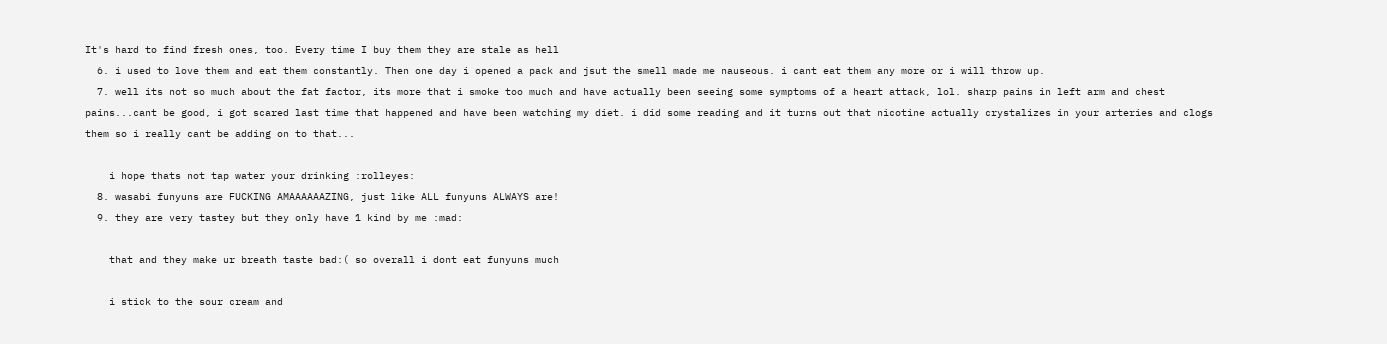It's hard to find fresh ones, too. Every time I buy them they are stale as hell
  6. i used to love them and eat them constantly. Then one day i opened a pack and jsut the smell made me nauseous. i cant eat them any more or i will throw up.
  7. well its not so much about the fat factor, its more that i smoke too much and have actually been seeing some symptoms of a heart attack, lol. sharp pains in left arm and chest pains...cant be good, i got scared last time that happened and have been watching my diet. i did some reading and it turns out that nicotine actually crystalizes in your arteries and clogs them so i really cant be adding on to that...

    i hope thats not tap water your drinking :rolleyes:
  8. wasabi funyuns are FUCKING AMAAAAAAZING, just like ALL funyuns ALWAYS are!
  9. they are very tastey but they only have 1 kind by me :mad:

    that and they make ur breath taste bad:( so overall i dont eat funyuns much

    i stick to the sour cream and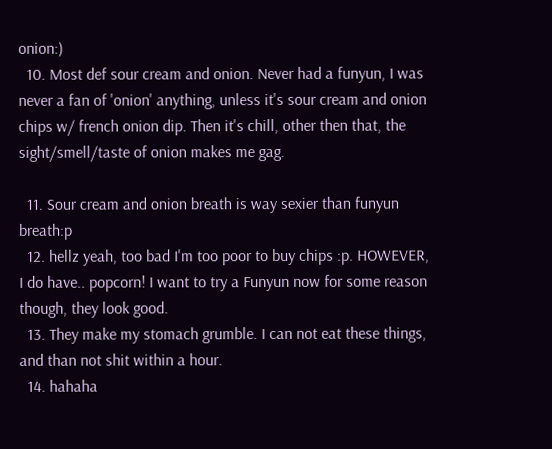onion:)
  10. Most def sour cream and onion. Never had a funyun, I was never a fan of 'onion' anything, unless it's sour cream and onion chips w/ french onion dip. Then it's chill, other then that, the sight/smell/taste of onion makes me gag.

  11. Sour cream and onion breath is way sexier than funyun breath:p
  12. hellz yeah, too bad I'm too poor to buy chips :p. HOWEVER, I do have.. popcorn! I want to try a Funyun now for some reason though, they look good.
  13. They make my stomach grumble. I can not eat these things, and than not shit within a hour.
  14. hahaha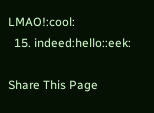LMAO!:cool:
  15. indeed:hello::eek:

Share This Page